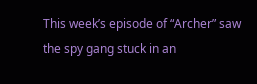This week’s episode of “Archer” saw the spy gang stuck in an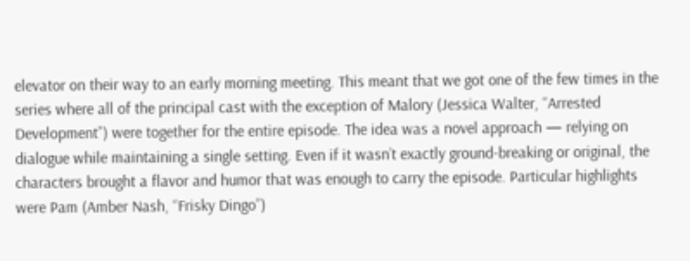elevator on their way to an early morning meeting. This meant that we got one of the few times in the series where all of the principal cast with the exception of Malory (Jessica Walter, “Arrested Development”) were together for the entire episode. The idea was a novel approach — relying on dialogue while maintaining a single setting. Even if it wasn’t exactly ground-breaking or original, the characters brought a flavor and humor that was enough to carry the episode. Particular highlights were Pam (Amber Nash, “Frisky Dingo”)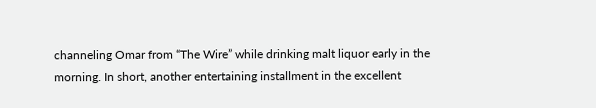channeling Omar from “The Wire” while drinking malt liquor early in the morning. In short, another entertaining installment in the excellent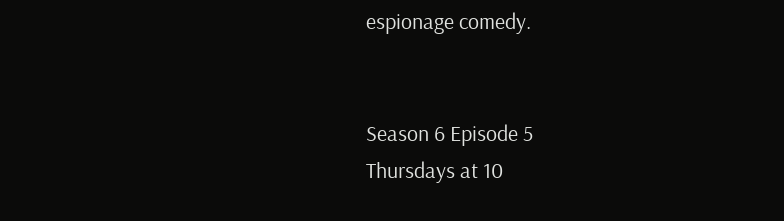espionage comedy.


Season 6 Episode 5
Thursdays at 10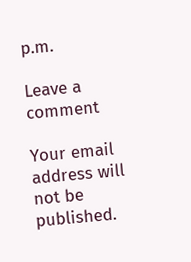p.m.

Leave a comment

Your email address will not be published.